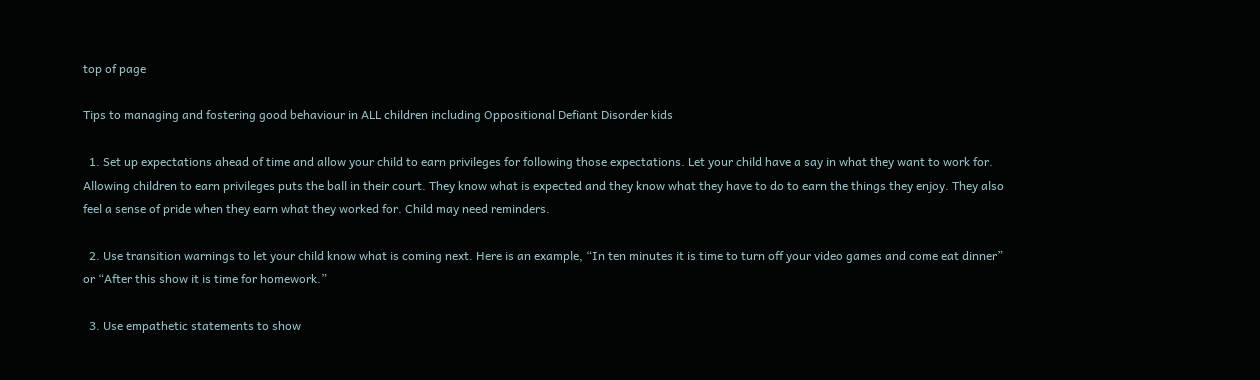top of page

Tips to managing and fostering good behaviour in ALL children including Oppositional Defiant Disorder kids

  1. Set up expectations ahead of time and allow your child to earn privileges for following those expectations. Let your child have a say in what they want to work for. Allowing children to earn privileges puts the ball in their court. They know what is expected and they know what they have to do to earn the things they enjoy. They also feel a sense of pride when they earn what they worked for. Child may need reminders.

  2. Use transition warnings to let your child know what is coming next. Here is an example, “In ten minutes it is time to turn off your video games and come eat dinner” or “After this show it is time for homework.”

  3. Use empathetic statements to show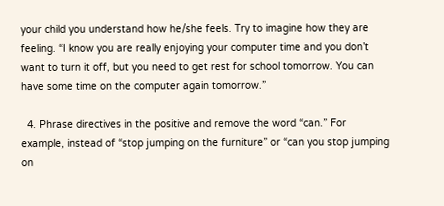your child you understand how he/she feels. Try to imagine how they are feeling. “I know you are really enjoying your computer time and you don’t want to turn it off, but you need to get rest for school tomorrow. You can have some time on the computer again tomorrow.”

  4. Phrase directives in the positive and remove the word “can.” For example, instead of “stop jumping on the furniture” or “can you stop jumping on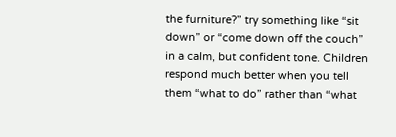the furniture?” try something like “sit down” or “come down off the couch” in a calm, but confident tone. Children respond much better when you tell them “what to do” rather than “what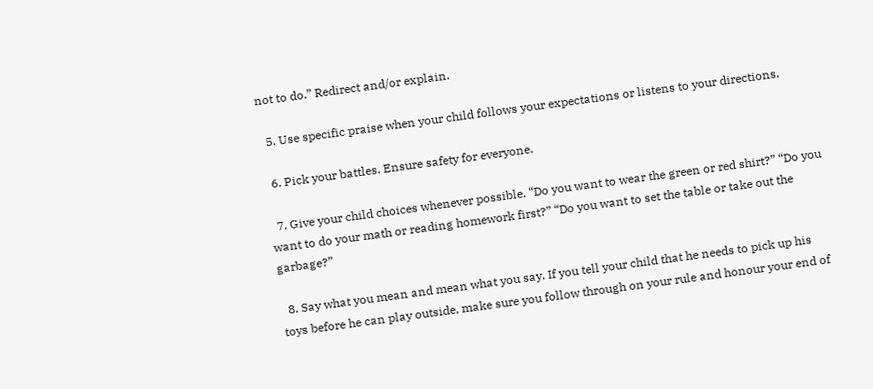not to do.” Redirect and/or explain.

  5. Use specific praise when your child follows your expectations or listens to your directions.

  6. Pick your battles. Ensure safety for everyone.

  7. Give your child choices whenever possible. “Do you want to wear the green or red shirt?” “Do you want to do your math or reading homework first?” “Do you want to set the table or take out the garbage?”

  8. Say what you mean and mean what you say. If you tell your child that he needs to pick up his toys before he can play outside, make sure you follow through on your rule and honour your end of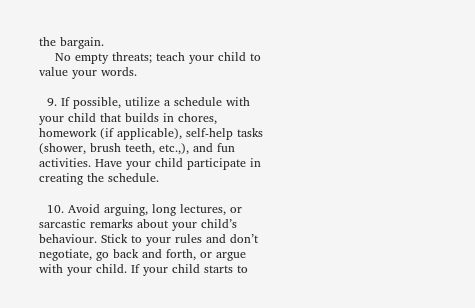the bargain.
    No empty threats; teach your child to value your words.

  9. If possible, utilize a schedule with your child that builds in chores, homework (if applicable), self-help tasks (shower, brush teeth, etc.,), and fun activities. Have your child participate in creating the schedule.

  10. Avoid arguing, long lectures, or sarcastic remarks about your child’s behaviour. Stick to your rules and don’t negotiate, go back and forth, or argue with your child. If your child starts to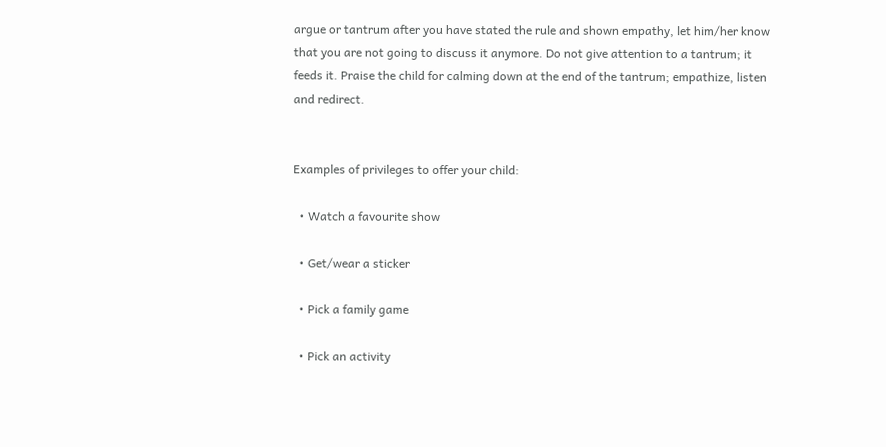argue or tantrum after you have stated the rule and shown empathy, let him/her know that you are not going to discuss it anymore. Do not give attention to a tantrum; it feeds it. Praise the child for calming down at the end of the tantrum; empathize, listen and redirect.


Examples of privileges to offer your child:

  • Watch a favourite show

  • Get/wear a sticker

  • Pick a family game

  • Pick an activity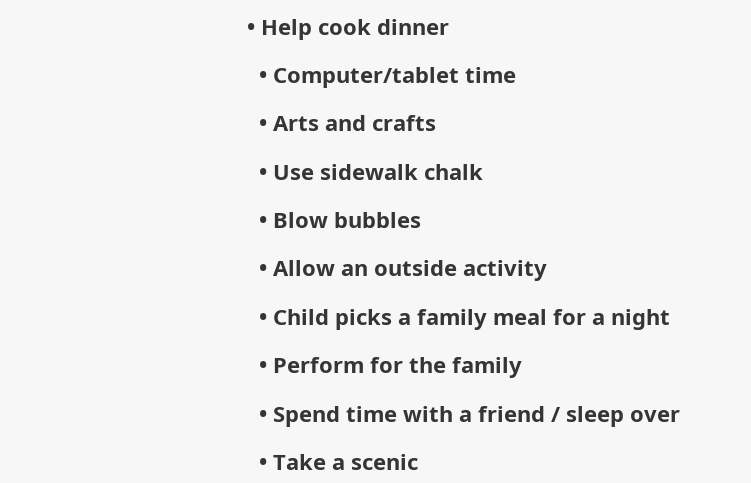• Help cook dinner

  • Computer/tablet time

  • Arts and crafts

  • Use sidewalk chalk

  • Blow bubbles

  • Allow an outside activity

  • Child picks a family meal for a night

  • Perform for the family

  • Spend time with a friend / sleep over

  • Take a scenic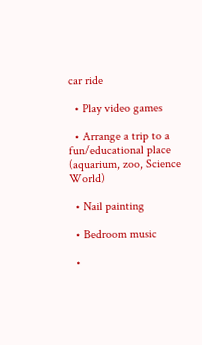car ride

  • Play video games

  • Arrange a trip to a fun/educational place (aquarium, zoo, Science World)

  • Nail painting

  • Bedroom music

  •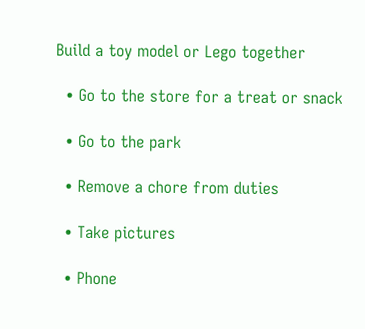Build a toy model or Lego together

  • Go to the store for a treat or snack

  • Go to the park

  • Remove a chore from duties

  • Take pictures

  • Phone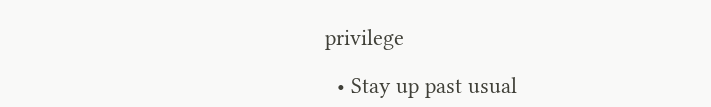privilege

  • Stay up past usual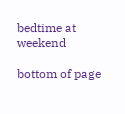bedtime at weekend

bottom of page